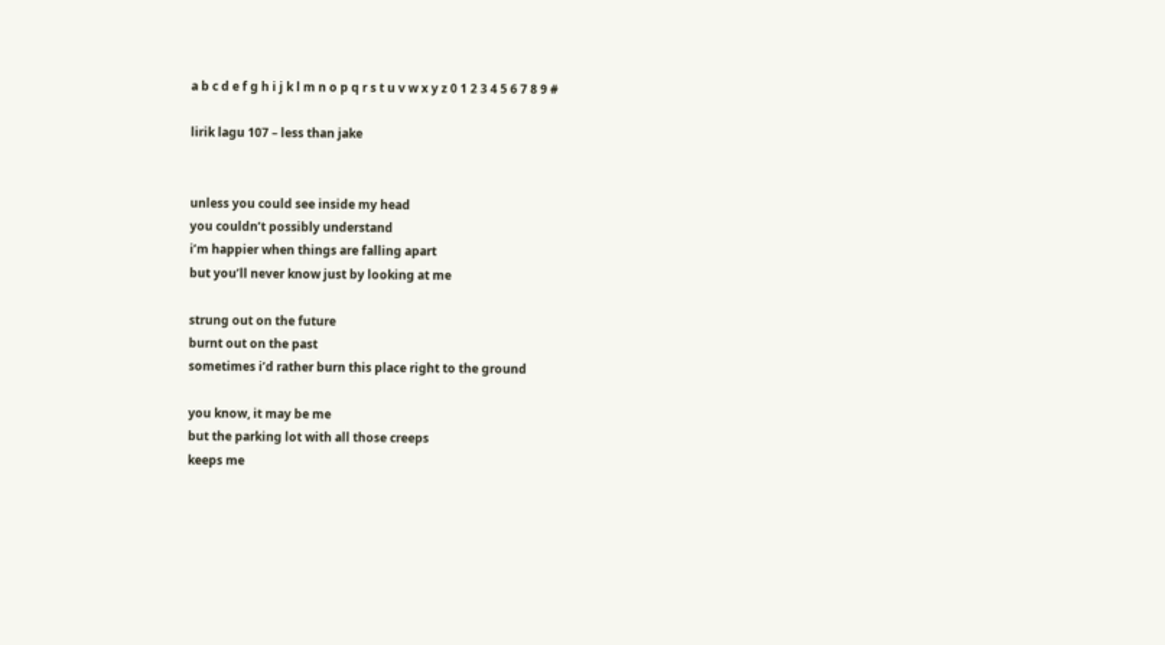a b c d e f g h i j k l m n o p q r s t u v w x y z 0 1 2 3 4 5 6 7 8 9 #

lirik lagu 107 – less than jake


unless you could see inside my head
you couldn’t possibly understand
i’m happier when things are falling apart
but you’ll never know just by looking at me

strung out on the future
burnt out on the past
sometimes i’d rather burn this place right to the ground

you know, it may be me
but the parking lot with all those creeps
keeps me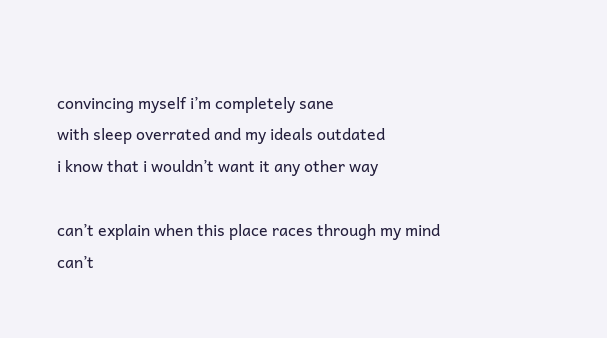convincing myself i’m completely sane
with sleep overrated and my ideals outdated
i know that i wouldn’t want it any other way

can’t explain when this place races through my mind
can’t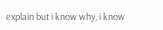explain but i know why, i know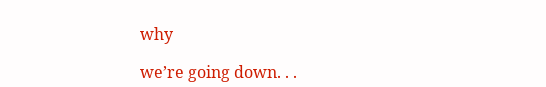why

we’re going down. . .